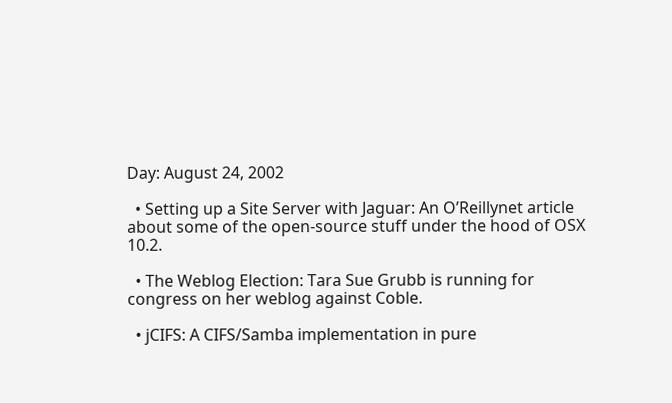Day: August 24, 2002

  • Setting up a Site Server with Jaguar: An O’Reillynet article about some of the open-source stuff under the hood of OSX 10.2.

  • The Weblog Election: Tara Sue Grubb is running for congress on her weblog against Coble.

  • jCIFS: A CIFS/Samba implementation in pure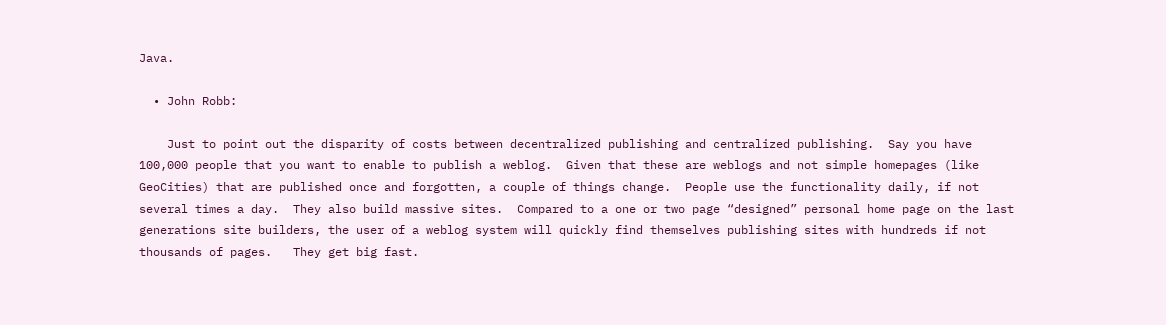Java.

  • John Robb:

    Just to point out the disparity of costs between decentralized publishing and centralized publishing.  Say you have 100,000 people that you want to enable to publish a weblog.  Given that these are weblogs and not simple homepages (like GeoCities) that are published once and forgotten, a couple of things change.  People use the functionality daily, if not several times a day.  They also build massive sites.  Compared to a one or two page “designed” personal home page on the last generations site builders, the user of a weblog system will quickly find themselves publishing sites with hundreds if not thousands of pages.   They get big fast.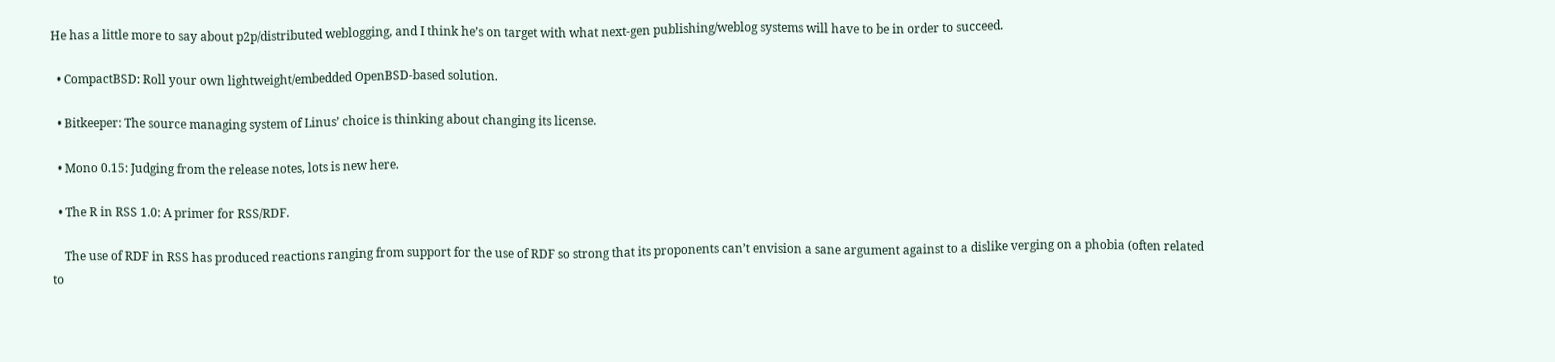He has a little more to say about p2p/distributed weblogging, and I think he’s on target with what next-gen publishing/weblog systems will have to be in order to succeed.

  • CompactBSD: Roll your own lightweight/embedded OpenBSD-based solution.

  • Bitkeeper: The source managing system of Linus’ choice is thinking about changing its license.

  • Mono 0.15: Judging from the release notes, lots is new here.

  • The R in RSS 1.0: A primer for RSS/RDF.

    The use of RDF in RSS has produced reactions ranging from support for the use of RDF so strong that its proponents can’t envision a sane argument against to a dislike verging on a phobia (often related to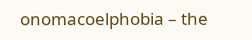onomacoelphobia – the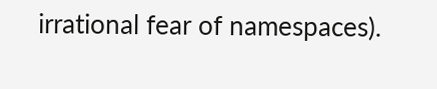irrational fear of namespaces).